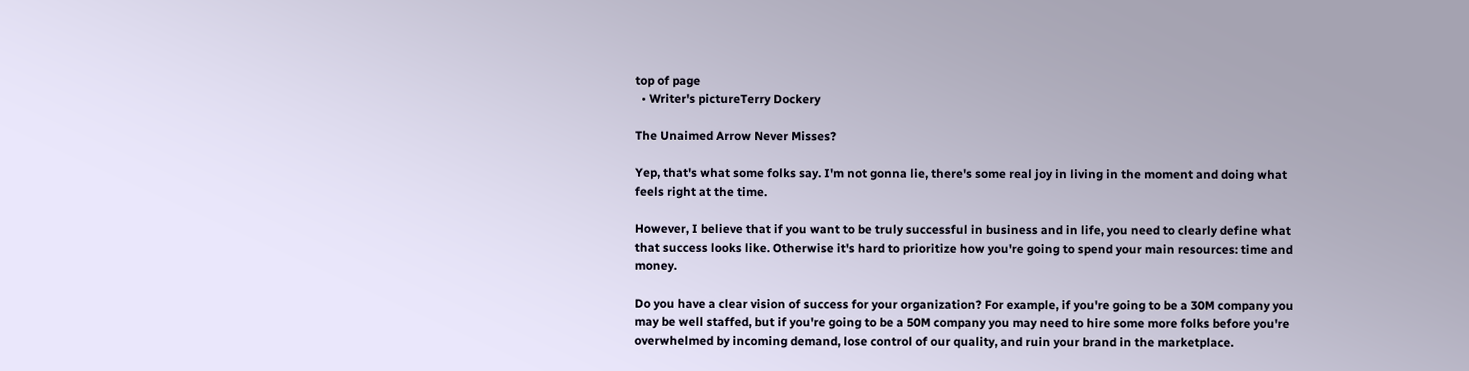top of page
  • Writer's pictureTerry Dockery

The Unaimed Arrow Never Misses?

Yep, that's what some folks say. I'm not gonna lie, there's some real joy in living in the moment and doing what feels right at the time.

However, I believe that if you want to be truly successful in business and in life, you need to clearly define what that success looks like. Otherwise it's hard to prioritize how you're going to spend your main resources: time and money.

Do you have a clear vision of success for your organization? For example, if you're going to be a 30M company you may be well staffed, but if you're going to be a 50M company you may need to hire some more folks before you're overwhelmed by incoming demand, lose control of our quality, and ruin your brand in the marketplace.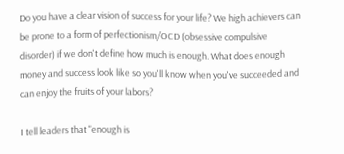Do you have a clear vision of success for your life? We high achievers can be prone to a form of perfectionism/OCD (obsessive compulsive disorder) if we don't define how much is enough. What does enough money and success look like so you'll know when you've succeeded and can enjoy the fruits of your labors?

I tell leaders that "enough is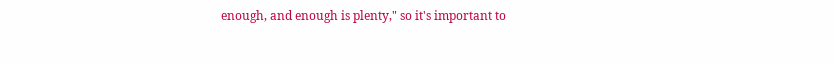enough, and enough is plenty," so it's important to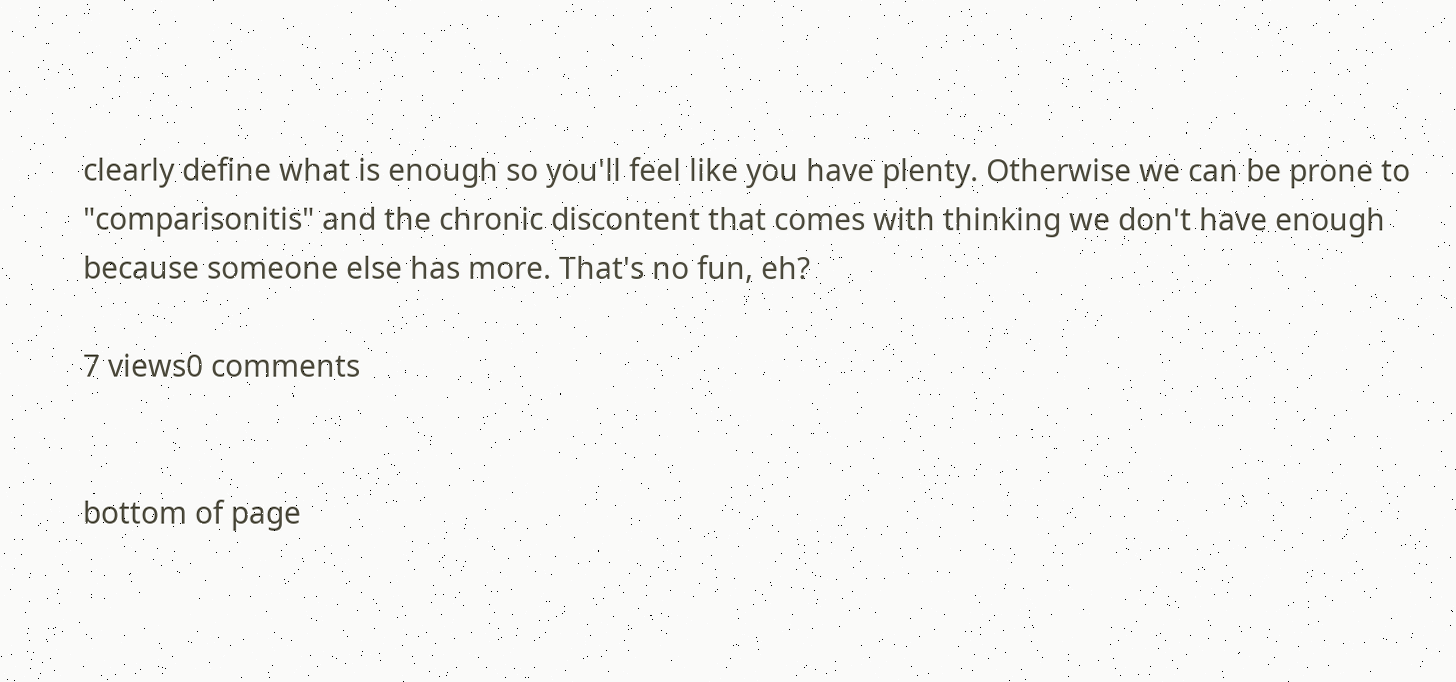clearly define what is enough so you'll feel like you have plenty. Otherwise we can be prone to "comparisonitis" and the chronic discontent that comes with thinking we don't have enough because someone else has more. That's no fun, eh?

7 views0 comments


bottom of page